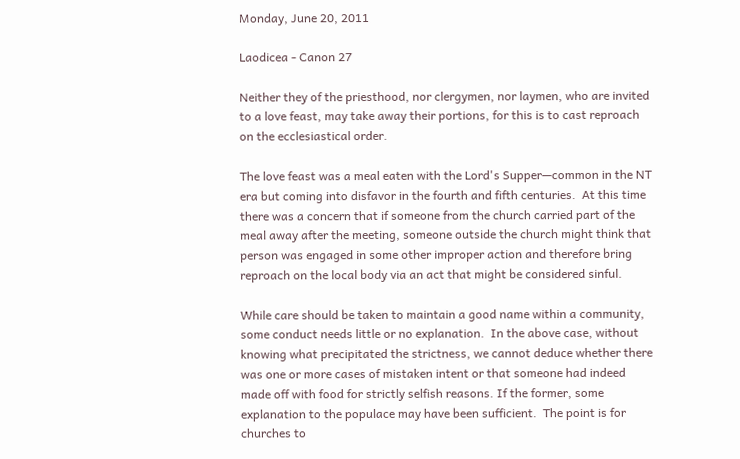Monday, June 20, 2011

Laodicea - Canon 27

Neither they of the priesthood, nor clergymen, nor laymen, who are invited to a love feast, may take away their portions, for this is to cast reproach on the ecclesiastical order.

The love feast was a meal eaten with the Lord's Supper—common in the NT era but coming into disfavor in the fourth and fifth centuries.  At this time there was a concern that if someone from the church carried part of the meal away after the meeting, someone outside the church might think that person was engaged in some other improper action and therefore bring reproach on the local body via an act that might be considered sinful.

While care should be taken to maintain a good name within a community, some conduct needs little or no explanation.  In the above case, without knowing what precipitated the strictness, we cannot deduce whether there was one or more cases of mistaken intent or that someone had indeed made off with food for strictly selfish reasons. If the former, some explanation to the populace may have been sufficient.  The point is for churches to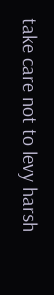take care not to levy harsh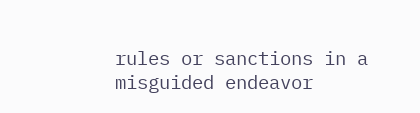rules or sanctions in a misguided endeavor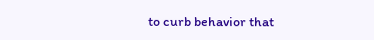to curb behavior that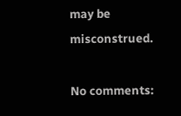may be misconstrued.

No comments: